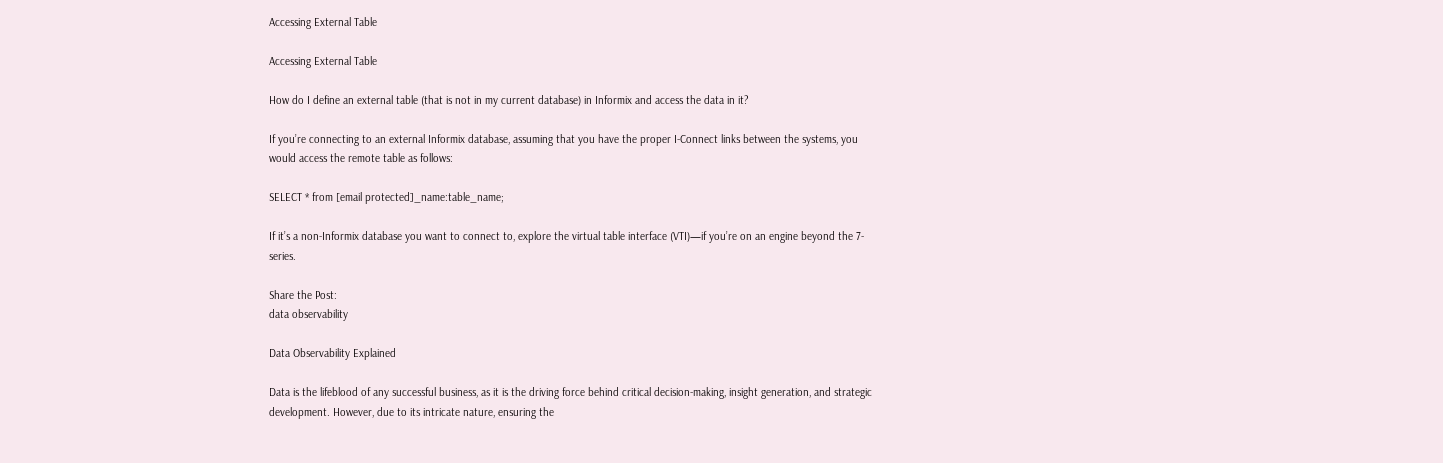Accessing External Table

Accessing External Table

How do I define an external table (that is not in my current database) in Informix and access the data in it?

If you’re connecting to an external Informix database, assuming that you have the proper I-Connect links between the systems, you would access the remote table as follows:

SELECT * from [email protected]_name:table_name;

If it’s a non-Informix database you want to connect to, explore the virtual table interface (VTI)—if you’re on an engine beyond the 7-series.

Share the Post:
data observability

Data Observability Explained

Data is the lifeblood of any successful business, as it is the driving force behind critical decision-making, insight generation, and strategic development. However, due to its intricate nature, ensuring the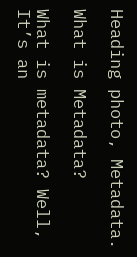Heading photo, Metadata.

What is Metadata?

What is metadata? Well, It’s an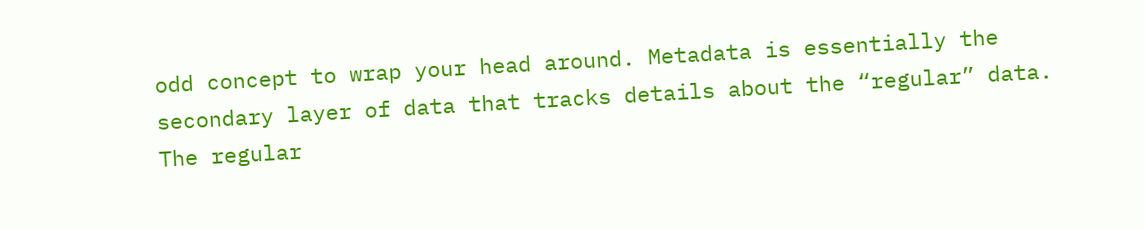odd concept to wrap your head around. Metadata is essentially the secondary layer of data that tracks details about the “regular” data. The regular